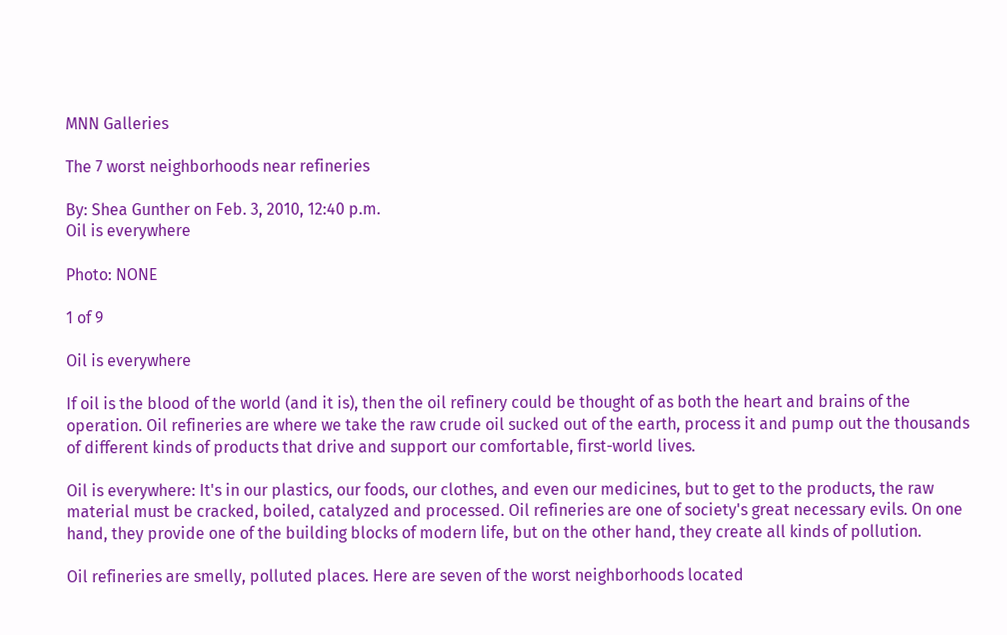MNN Galleries

The 7 worst neighborhoods near refineries

By: Shea Gunther on Feb. 3, 2010, 12:40 p.m.
Oil is everywhere

Photo: NONE

1 of 9

Oil is everywhere

If oil is the blood of the world (and it is), then the oil refinery could be thought of as both the heart and brains of the operation. Oil refineries are where we take the raw crude oil sucked out of the earth, process it and pump out the thousands of different kinds of products that drive and support our comfortable, first-world lives.

Oil is everywhere: It's in our plastics, our foods, our clothes, and even our medicines, but to get to the products, the raw material must be cracked, boiled, catalyzed and processed. Oil refineries are one of society's great necessary evils. On one hand, they provide one of the building blocks of modern life, but on the other hand, they create all kinds of pollution.

Oil refineries are smelly, polluted places. Here are seven of the worst neighborhoods located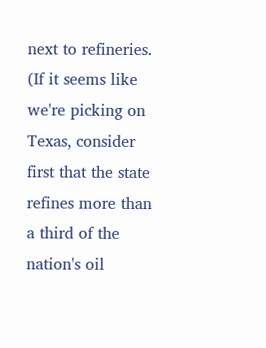next to refineries. (If it seems like we're picking on Texas, consider first that the state refines more than a third of the nation's oil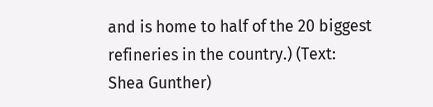and is home to half of the 20 biggest refineries in the country.) (Text: Shea Gunther)